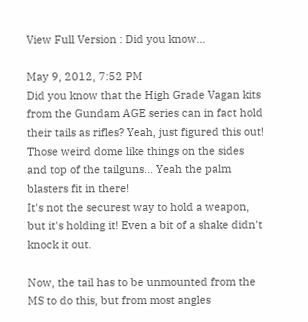View Full Version : Did you know...

May 9, 2012, 7:52 PM
Did you know that the High Grade Vagan kits from the Gundam AGE series can in fact hold their tails as rifles? Yeah, just figured this out!
Those weird dome like things on the sides and top of the tailguns... Yeah the palm blasters fit in there!
It's not the securest way to hold a weapon, but it's holding it! Even a bit of a shake didn't knock it out.

Now, the tail has to be unmounted from the MS to do this, but from most angles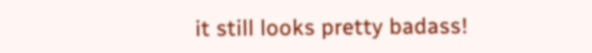it still looks pretty badass!